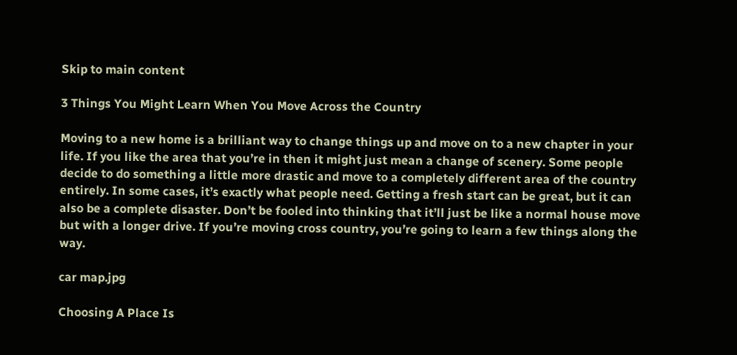Skip to main content

3 Things You Might Learn When You Move Across the Country

Moving to a new home is a brilliant way to change things up and move on to a new chapter in your life. If you like the area that you’re in then it might just mean a change of scenery. Some people decide to do something a little more drastic and move to a completely different area of the country entirely. In some cases, it’s exactly what people need. Getting a fresh start can be great, but it can also be a complete disaster. Don’t be fooled into thinking that it’ll just be like a normal house move but with a longer drive. If you’re moving cross country, you’re going to learn a few things along the way.

car map.jpg

Choosing A Place Is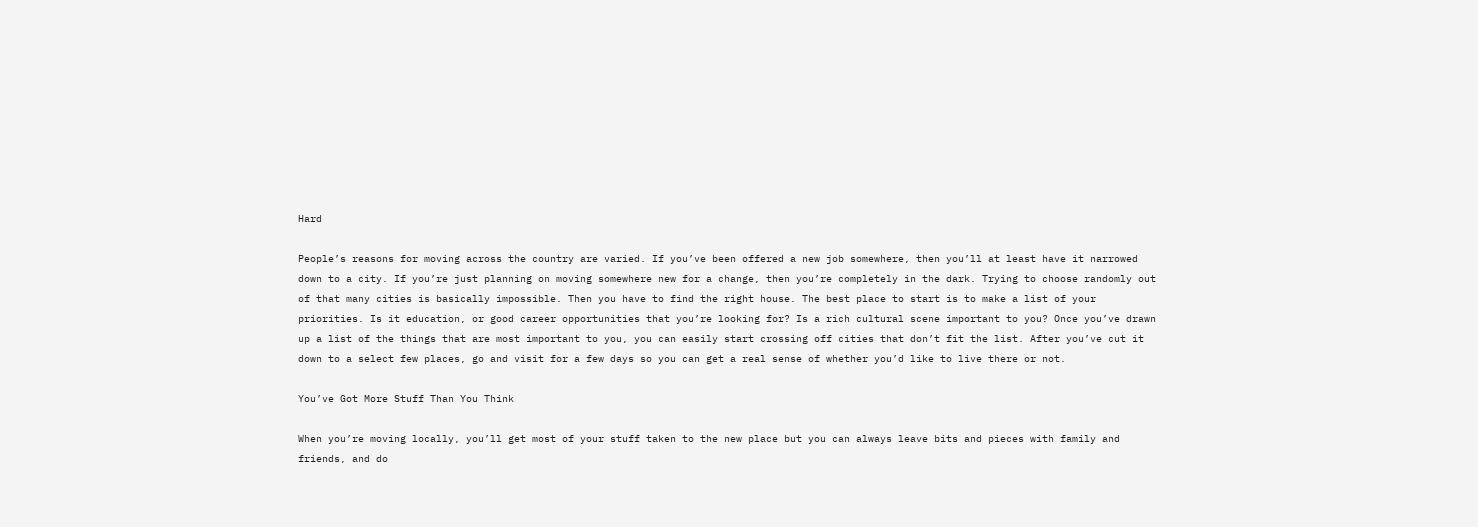Hard

People’s reasons for moving across the country are varied. If you’ve been offered a new job somewhere, then you’ll at least have it narrowed down to a city. If you’re just planning on moving somewhere new for a change, then you’re completely in the dark. Trying to choose randomly out of that many cities is basically impossible. Then you have to find the right house. The best place to start is to make a list of your priorities. Is it education, or good career opportunities that you’re looking for? Is a rich cultural scene important to you? Once you’ve drawn up a list of the things that are most important to you, you can easily start crossing off cities that don’t fit the list. After you’ve cut it down to a select few places, go and visit for a few days so you can get a real sense of whether you’d like to live there or not.

You’ve Got More Stuff Than You Think

When you’re moving locally, you’ll get most of your stuff taken to the new place but you can always leave bits and pieces with family and friends, and do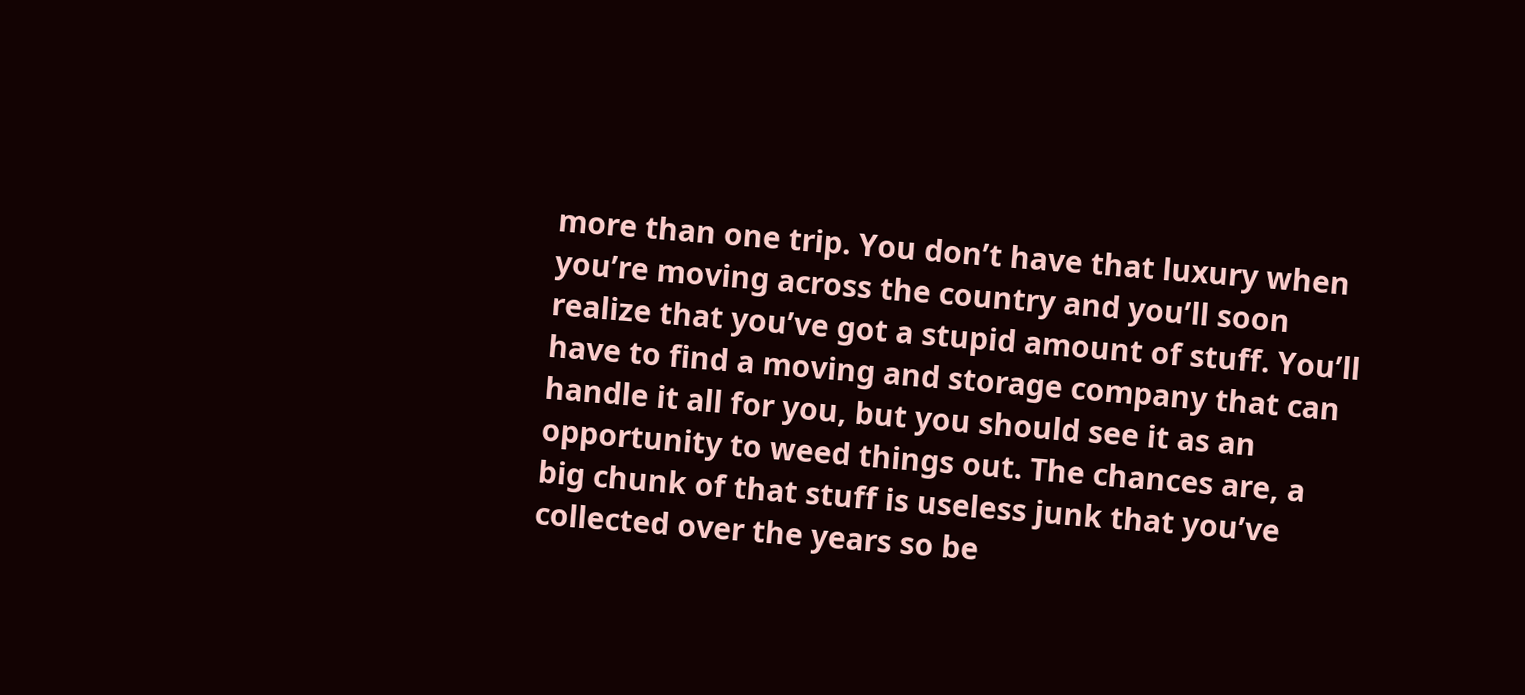more than one trip. You don’t have that luxury when you’re moving across the country and you’ll soon realize that you’ve got a stupid amount of stuff. You’ll have to find a moving and storage company that can handle it all for you, but you should see it as an opportunity to weed things out. The chances are, a big chunk of that stuff is useless junk that you’ve collected over the years so be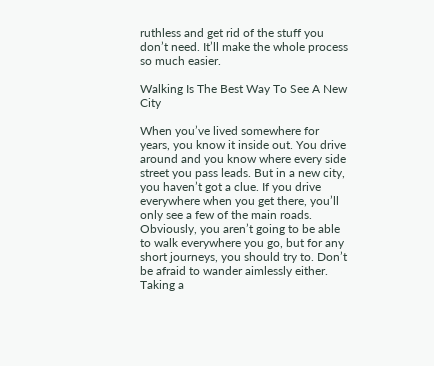ruthless and get rid of the stuff you don’t need. It’ll make the whole process so much easier.

Walking Is The Best Way To See A New City

When you’ve lived somewhere for years, you know it inside out. You drive around and you know where every side street you pass leads. But in a new city, you haven’t got a clue. If you drive everywhere when you get there, you’ll only see a few of the main roads. Obviously, you aren’t going to be able to walk everywhere you go, but for any short journeys, you should try to. Don’t be afraid to wander aimlessly either. Taking a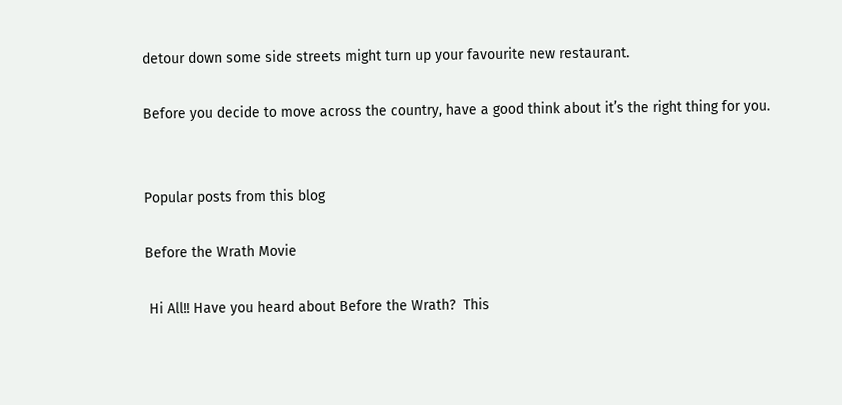detour down some side streets might turn up your favourite new restaurant.

Before you decide to move across the country, have a good think about it’s the right thing for you.


Popular posts from this blog

Before the Wrath Movie

 Hi All!! Have you heard about Before the Wrath?  This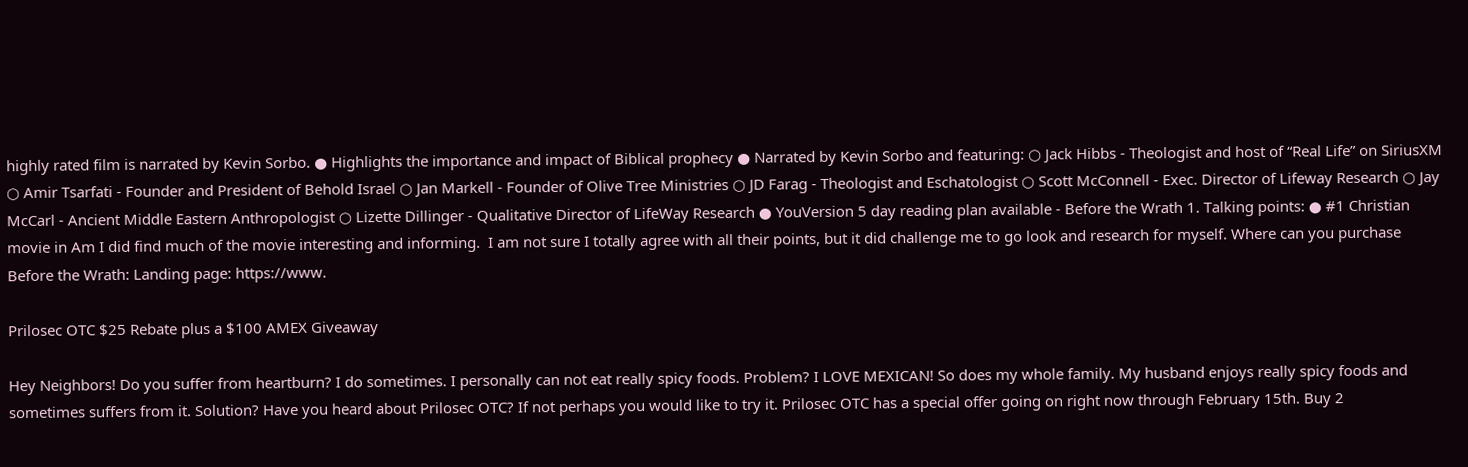highly rated film is narrated by Kevin Sorbo. ● Highlights the importance and impact of Biblical prophecy ● Narrated by Kevin Sorbo and featuring: ○ Jack Hibbs - Theologist and host of “Real Life” on SiriusXM ○ Amir Tsarfati - Founder and President of Behold Israel ○ Jan Markell - Founder of Olive Tree Ministries ○ JD Farag - Theologist and Eschatologist ○ Scott McConnell - Exec. Director of Lifeway Research ○ Jay McCarl - Ancient Middle Eastern Anthropologist ○ Lizette Dillinger - Qualitative Director of LifeWay Research ● YouVersion 5 day reading plan available - Before the Wrath 1. Talking points: ● #1 Christian movie in Am I did find much of the movie interesting and informing.  I am not sure I totally agree with all their points, but it did challenge me to go look and research for myself. Where can you purchase Before the Wrath: Landing page: https://www.

Prilosec OTC $25 Rebate plus a $100 AMEX Giveaway

Hey Neighbors! Do you suffer from heartburn? I do sometimes. I personally can not eat really spicy foods. Problem? I LOVE MEXICAN! So does my whole family. My husband enjoys really spicy foods and sometimes suffers from it. Solution? Have you heard about Prilosec OTC? If not perhaps you would like to try it. Prilosec OTC has a special offer going on right now through February 15th. Buy 2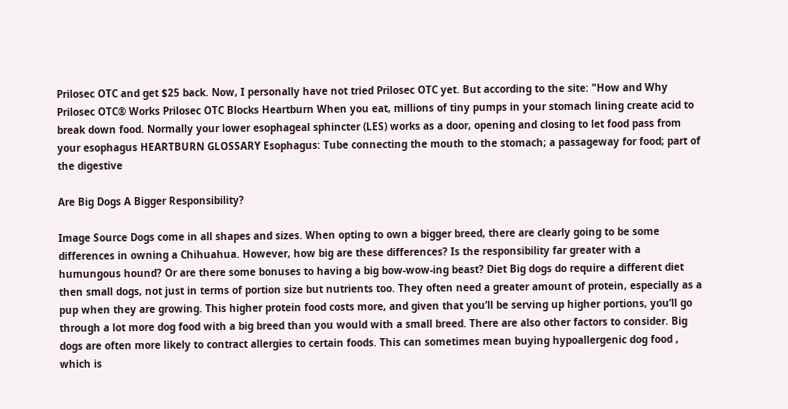Prilosec OTC and get $25 back. Now, I personally have not tried Prilosec OTC yet. But according to the site: "How and Why Prilosec OTC® Works Prilosec OTC Blocks Heartburn When you eat, millions of tiny pumps in your stomach lining create acid to break down food. Normally your lower esophageal sphincter (LES) works as a door, opening and closing to let food pass from your esophagus HEARTBURN GLOSSARY Esophagus: Tube connecting the mouth to the stomach; a passageway for food; part of the digestive

Are Big Dogs A Bigger Responsibility?

Image Source Dogs come in all shapes and sizes. When opting to own a bigger breed, there are clearly going to be some differences in owning a Chihuahua. However, how big are these differences? Is the responsibility far greater with a humungous hound? Or are there some bonuses to having a big bow-wow-ing beast? Diet Big dogs do require a different diet then small dogs, not just in terms of portion size but nutrients too. They often need a greater amount of protein, especially as a pup when they are growing. This higher protein food costs more, and given that you’ll be serving up higher portions, you’ll go through a lot more dog food with a big breed than you would with a small breed. There are also other factors to consider. Big dogs are often more likely to contract allergies to certain foods. This can sometimes mean buying hypoallergenic dog food , which is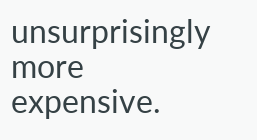unsurprisingly more expensive.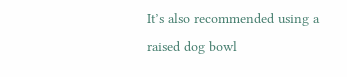It’s also recommended using a raised dog bowl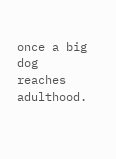once a big dog reaches adulthood.